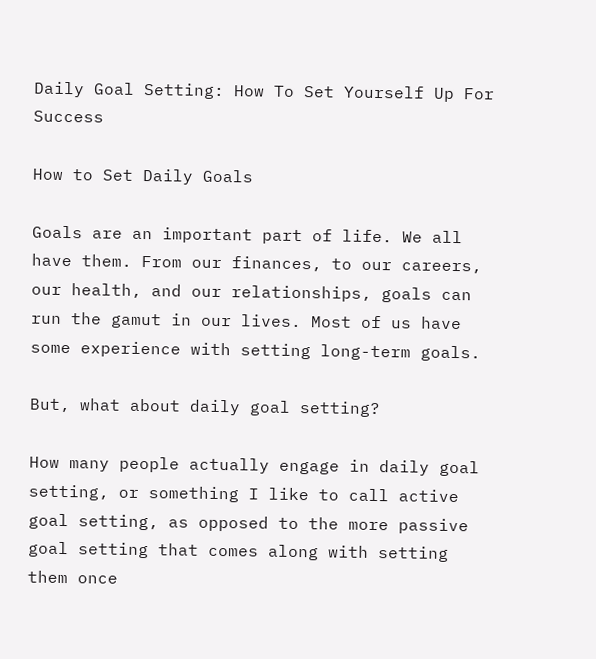Daily Goal Setting: How To Set Yourself Up For Success

How to Set Daily Goals

Goals are an important part of life. We all have them. From our finances, to our careers, our health, and our relationships, goals can run the gamut in our lives. Most of us have some experience with setting long-term goals.

But, what about daily goal setting?

How many people actually engage in daily goal setting, or something I like to call active goal setting, as opposed to the more passive goal setting that comes along with setting them once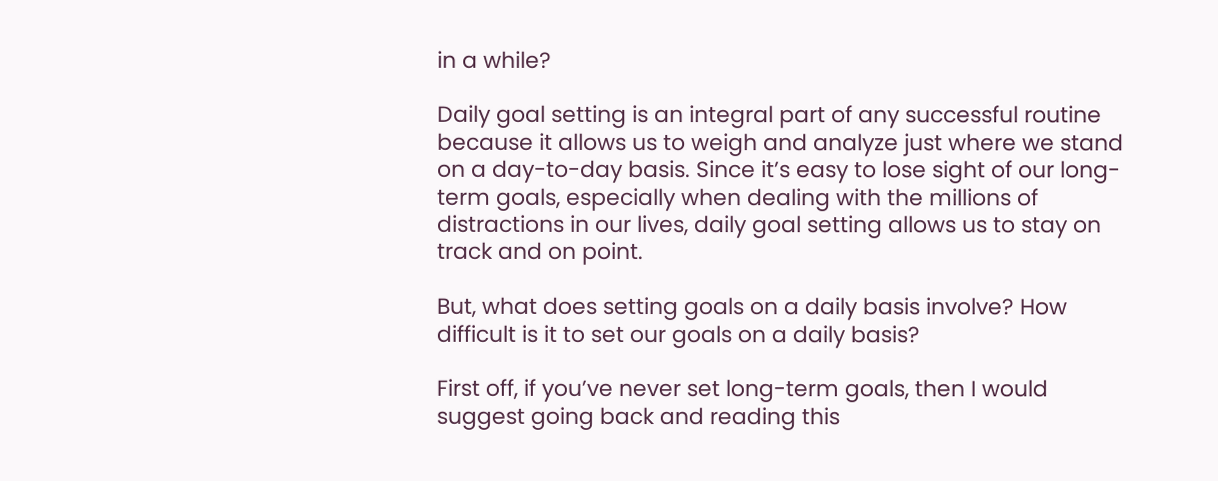in a while?

Daily goal setting is an integral part of any successful routine because it allows us to weigh and analyze just where we stand on a day-to-day basis. Since it’s easy to lose sight of our long-term goals, especially when dealing with the millions of distractions in our lives, daily goal setting allows us to stay on track and on point.

But, what does setting goals on a daily basis involve? How difficult is it to set our goals on a daily basis?

First off, if you’ve never set long-term goals, then I would suggest going back and reading this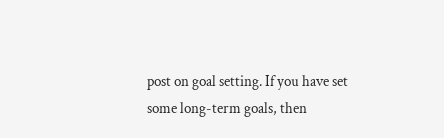post on goal setting. If you have set some long-term goals, then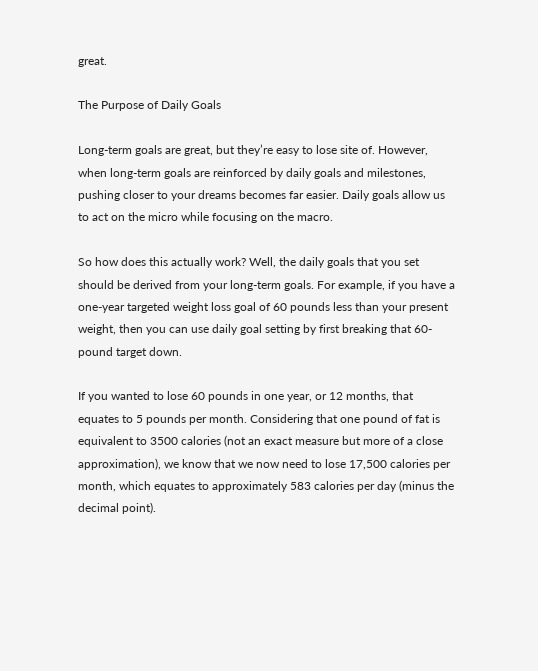great.

The Purpose of Daily Goals

Long-term goals are great, but they’re easy to lose site of. However, when long-term goals are reinforced by daily goals and milestones, pushing closer to your dreams becomes far easier. Daily goals allow us to act on the micro while focusing on the macro.

So how does this actually work? Well, the daily goals that you set should be derived from your long-term goals. For example, if you have a one-year targeted weight loss goal of 60 pounds less than your present weight, then you can use daily goal setting by first breaking that 60-pound target down.

If you wanted to lose 60 pounds in one year, or 12 months, that equates to 5 pounds per month. Considering that one pound of fat is equivalent to 3500 calories (not an exact measure but more of a close approximation), we know that we now need to lose 17,500 calories per month, which equates to approximately 583 calories per day (minus the decimal point).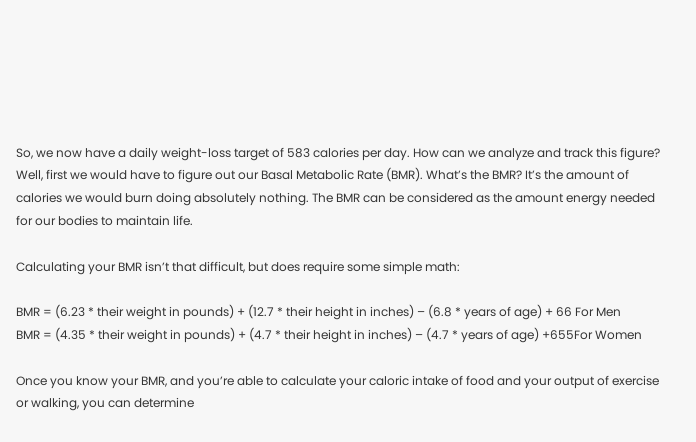So, we now have a daily weight-loss target of 583 calories per day. How can we analyze and track this figure? Well, first we would have to figure out our Basal Metabolic Rate (BMR). What’s the BMR? It’s the amount of calories we would burn doing absolutely nothing. The BMR can be considered as the amount energy needed for our bodies to maintain life.

Calculating your BMR isn’t that difficult, but does require some simple math:

BMR = (6.23 * their weight in pounds) + (12.7 * their height in inches) – (6.8 * years of age) + 66 For Men
BMR = (4.35 * their weight in pounds) + (4.7 * their height in inches) – (4.7 * years of age) +655For Women

Once you know your BMR, and you’re able to calculate your caloric intake of food and your output of exercise or walking, you can determine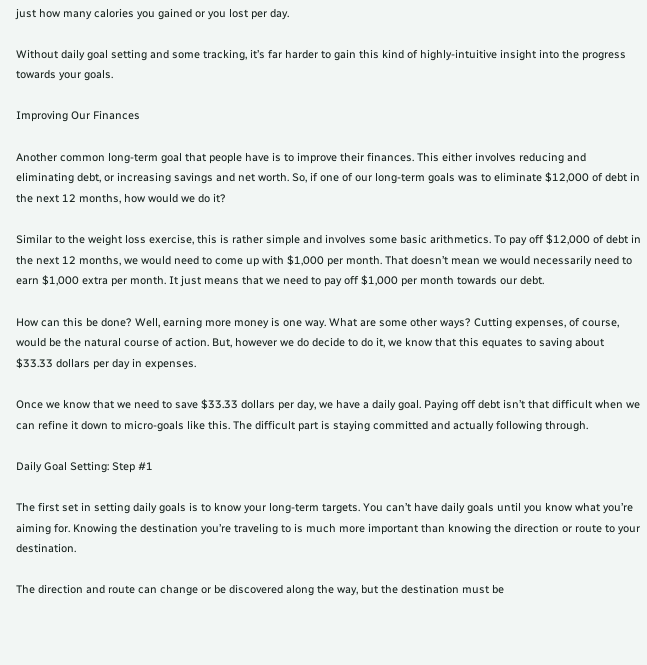just how many calories you gained or you lost per day.

Without daily goal setting and some tracking, it’s far harder to gain this kind of highly-intuitive insight into the progress towards your goals.

Improving Our Finances

Another common long-term goal that people have is to improve their finances. This either involves reducing and eliminating debt, or increasing savings and net worth. So, if one of our long-term goals was to eliminate $12,000 of debt in the next 12 months, how would we do it?

Similar to the weight loss exercise, this is rather simple and involves some basic arithmetics. To pay off $12,000 of debt in the next 12 months, we would need to come up with $1,000 per month. That doesn’t mean we would necessarily need to earn $1,000 extra per month. It just means that we need to pay off $1,000 per month towards our debt.

How can this be done? Well, earning more money is one way. What are some other ways? Cutting expenses, of course, would be the natural course of action. But, however we do decide to do it, we know that this equates to saving about $33.33 dollars per day in expenses.

Once we know that we need to save $33.33 dollars per day, we have a daily goal. Paying off debt isn’t that difficult when we can refine it down to micro-goals like this. The difficult part is staying committed and actually following through.

Daily Goal Setting: Step #1

The first set in setting daily goals is to know your long-term targets. You can’t have daily goals until you know what you’re aiming for. Knowing the destination you’re traveling to is much more important than knowing the direction or route to your destination.

The direction and route can change or be discovered along the way, but the destination must be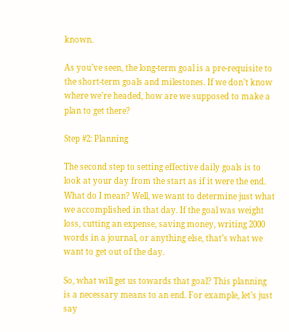known.

As you’ve seen, the long-term goal is a pre-requisite to the short-term goals and milestones. If we don’t know where we’re headed, how are we supposed to make a plan to get there?

Step #2: Planning

The second step to setting effective daily goals is to look at your day from the start as if it were the end. What do I mean? Well, we want to determine just what we accomplished in that day. If the goal was weight loss, cutting an expense, saving money, writing 2000 words in a journal, or anything else, that’s what we want to get out of the day.

So, what will get us towards that goal? This planning is a necessary means to an end. For example, let’s just say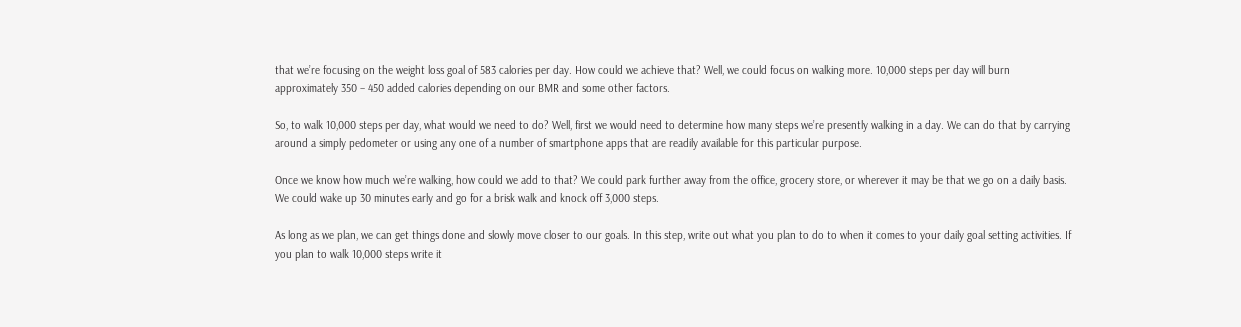that we’re focusing on the weight loss goal of 583 calories per day. How could we achieve that? Well, we could focus on walking more. 10,000 steps per day will burn approximately 350 – 450 added calories depending on our BMR and some other factors.

So, to walk 10,000 steps per day, what would we need to do? Well, first we would need to determine how many steps we’re presently walking in a day. We can do that by carrying around a simply pedometer or using any one of a number of smartphone apps that are readily available for this particular purpose.

Once we know how much we’re walking, how could we add to that? We could park further away from the office, grocery store, or wherever it may be that we go on a daily basis. We could wake up 30 minutes early and go for a brisk walk and knock off 3,000 steps.

As long as we plan, we can get things done and slowly move closer to our goals. In this step, write out what you plan to do to when it comes to your daily goal setting activities. If you plan to walk 10,000 steps write it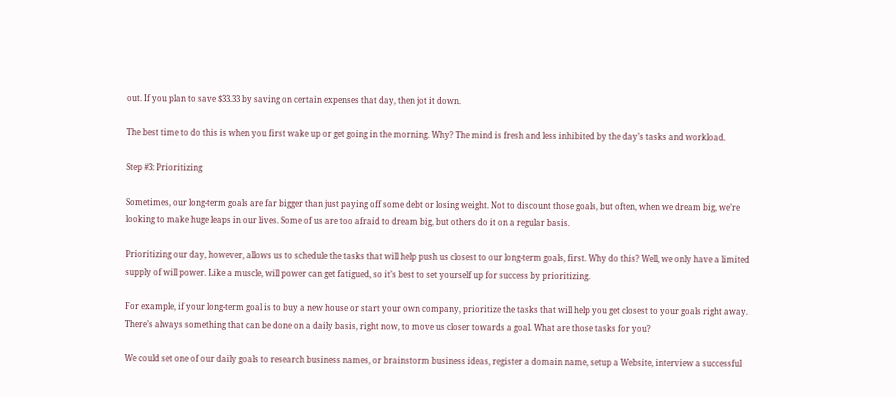out. If you plan to save $33.33 by saving on certain expenses that day, then jot it down.

The best time to do this is when you first wake up or get going in the morning. Why? The mind is fresh and less inhibited by the day’s tasks and workload.

Step #3: Prioritizing

Sometimes, our long-term goals are far bigger than just paying off some debt or losing weight. Not to discount those goals, but often, when we dream big, we’re looking to make huge leaps in our lives. Some of us are too afraid to dream big, but others do it on a regular basis.

Prioritizing our day, however, allows us to schedule the tasks that will help push us closest to our long-term goals, first. Why do this? Well, we only have a limited supply of will power. Like a muscle, will power can get fatigued, so it’s best to set yourself up for success by prioritizing.

For example, if your long-term goal is to buy a new house or start your own company, prioritize the tasks that will help you get closest to your goals right away. There’s always something that can be done on a daily basis, right now, to move us closer towards a goal. What are those tasks for you?

We could set one of our daily goals to research business names, or brainstorm business ideas, register a domain name, setup a Website, interview a successful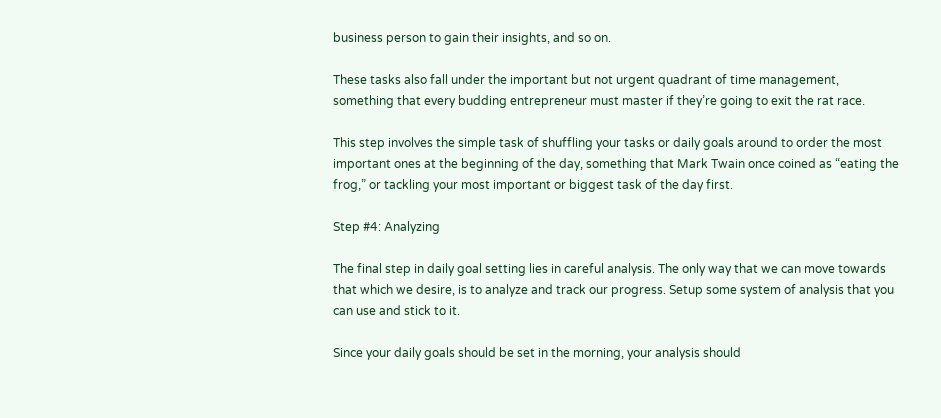business person to gain their insights, and so on.

These tasks also fall under the important but not urgent quadrant of time management, something that every budding entrepreneur must master if they’re going to exit the rat race.

This step involves the simple task of shuffling your tasks or daily goals around to order the most important ones at the beginning of the day, something that Mark Twain once coined as “eating the frog,” or tackling your most important or biggest task of the day first.

Step #4: Analyzing

The final step in daily goal setting lies in careful analysis. The only way that we can move towards that which we desire, is to analyze and track our progress. Setup some system of analysis that you can use and stick to it.

Since your daily goals should be set in the morning, your analysis should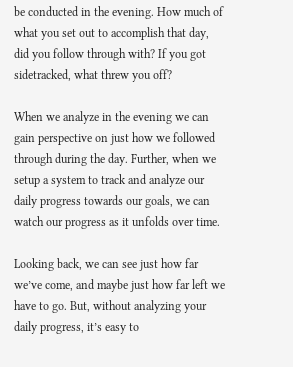be conducted in the evening. How much of what you set out to accomplish that day, did you follow through with? If you got sidetracked, what threw you off?

When we analyze in the evening we can gain perspective on just how we followed through during the day. Further, when we setup a system to track and analyze our daily progress towards our goals, we can watch our progress as it unfolds over time.

Looking back, we can see just how far we’ve come, and maybe just how far left we have to go. But, without analyzing your daily progress, it’s easy to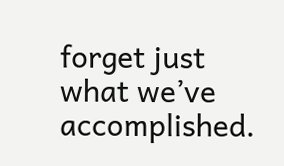forget just what we’ve accomplished.